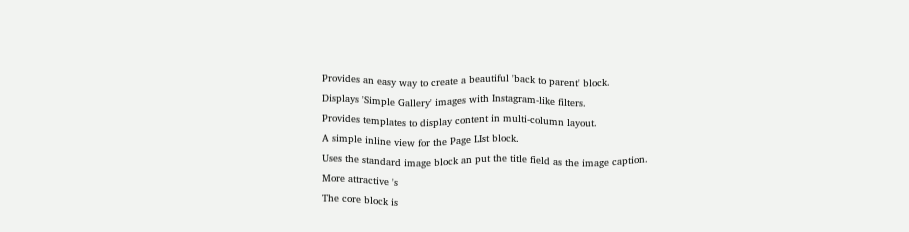Provides an easy way to create a beautiful 'back to parent' block.
Displays 'Simple Gallery' images with Instagram-like filters.
Provides templates to display content in multi-column layout.
A simple inline view for the Page LIst block.
Uses the standard image block an put the title field as the image caption.
More attractive 's
The core block is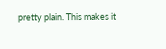pretty plain. This makes it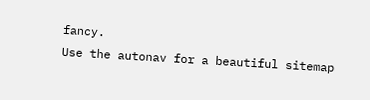fancy.
Use the autonav for a beautiful sitemap